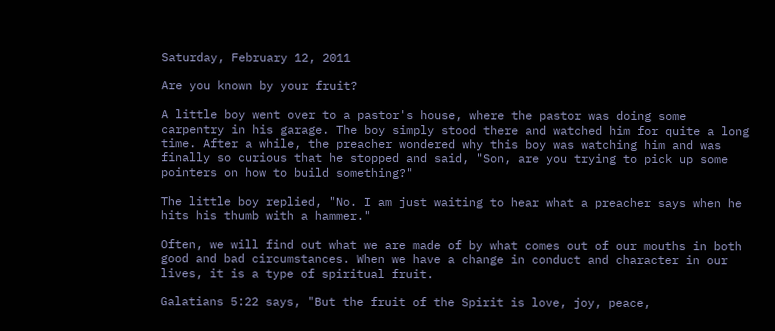Saturday, February 12, 2011

Are you known by your fruit?

A little boy went over to a pastor's house, where the pastor was doing some carpentry in his garage. The boy simply stood there and watched him for quite a long time. After a while, the preacher wondered why this boy was watching him and was finally so curious that he stopped and said, "Son, are you trying to pick up some pointers on how to build something?"

The little boy replied, "No. I am just waiting to hear what a preacher says when he hits his thumb with a hammer."

Often, we will find out what we are made of by what comes out of our mouths in both good and bad circumstances. When we have a change in conduct and character in our lives, it is a type of spiritual fruit.

Galatians 5:22 says, "But the fruit of the Spirit is love, joy, peace,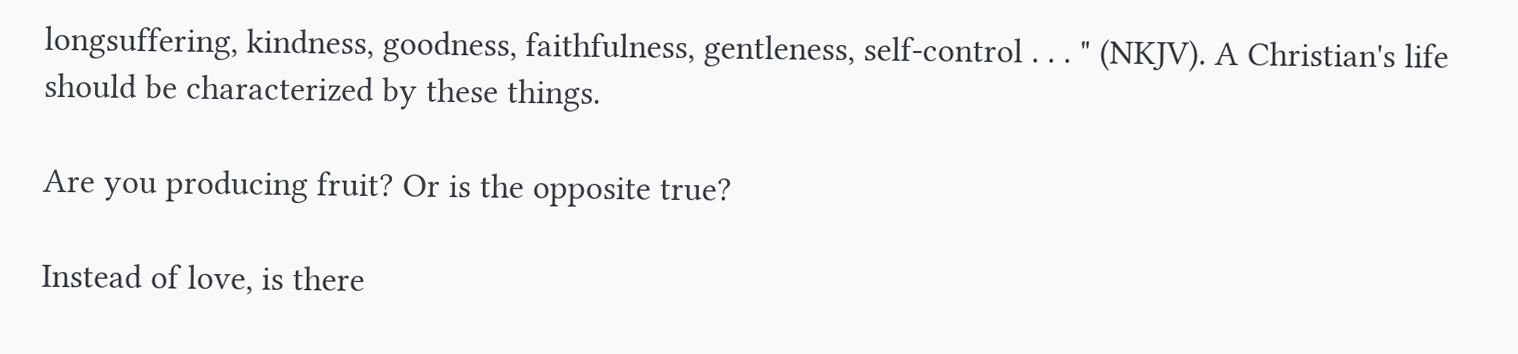longsuffering, kindness, goodness, faithfulness, gentleness, self-control . . . " (NKJV). A Christian's life should be characterized by these things.

Are you producing fruit? Or is the opposite true?

Instead of love, is there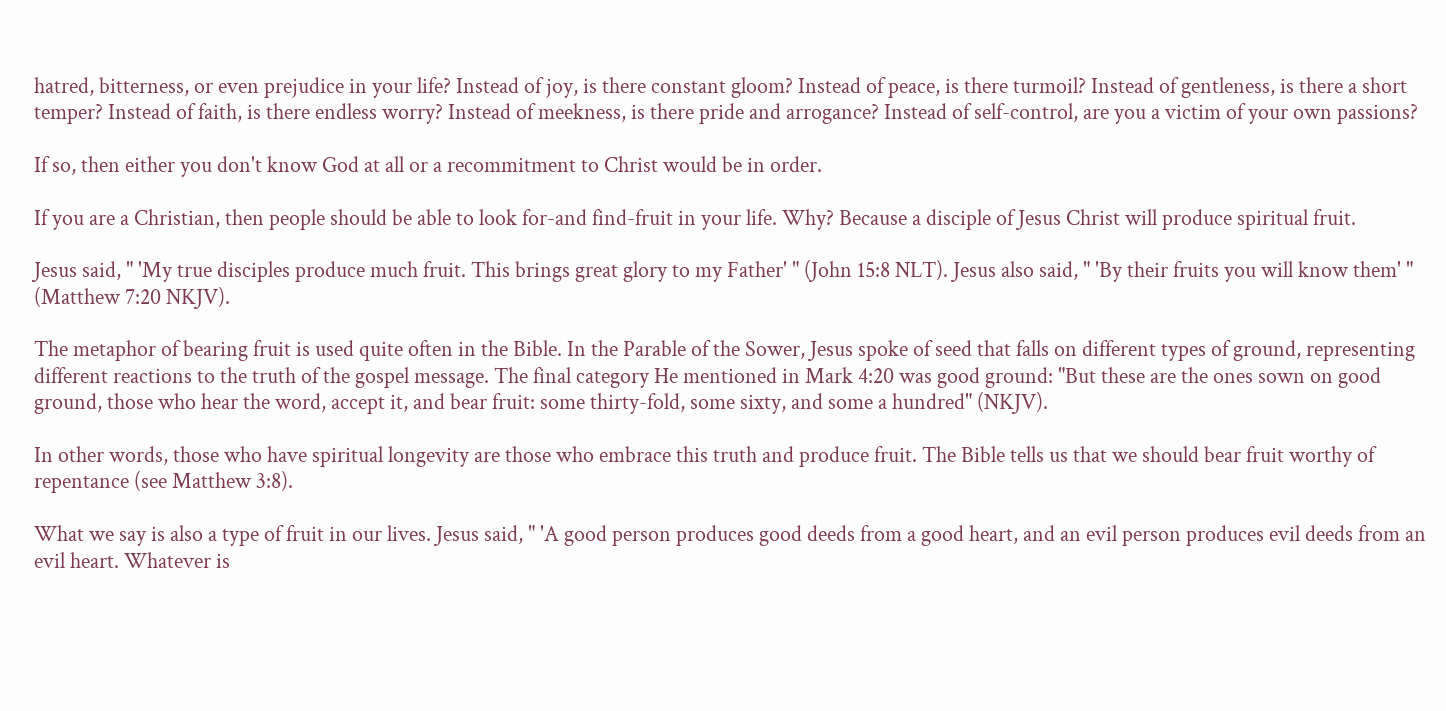hatred, bitterness, or even prejudice in your life? Instead of joy, is there constant gloom? Instead of peace, is there turmoil? Instead of gentleness, is there a short temper? Instead of faith, is there endless worry? Instead of meekness, is there pride and arrogance? Instead of self-control, are you a victim of your own passions?

If so, then either you don't know God at all or a recommitment to Christ would be in order.

If you are a Christian, then people should be able to look for-and find-fruit in your life. Why? Because a disciple of Jesus Christ will produce spiritual fruit.

Jesus said, " 'My true disciples produce much fruit. This brings great glory to my Father' " (John 15:8 NLT). Jesus also said, " 'By their fruits you will know them' " (Matthew 7:20 NKJV).

The metaphor of bearing fruit is used quite often in the Bible. In the Parable of the Sower, Jesus spoke of seed that falls on different types of ground, representing different reactions to the truth of the gospel message. The final category He mentioned in Mark 4:20 was good ground: "But these are the ones sown on good ground, those who hear the word, accept it, and bear fruit: some thirty-fold, some sixty, and some a hundred" (NKJV).

In other words, those who have spiritual longevity are those who embrace this truth and produce fruit. The Bible tells us that we should bear fruit worthy of repentance (see Matthew 3:8).

What we say is also a type of fruit in our lives. Jesus said, " 'A good person produces good deeds from a good heart, and an evil person produces evil deeds from an evil heart. Whatever is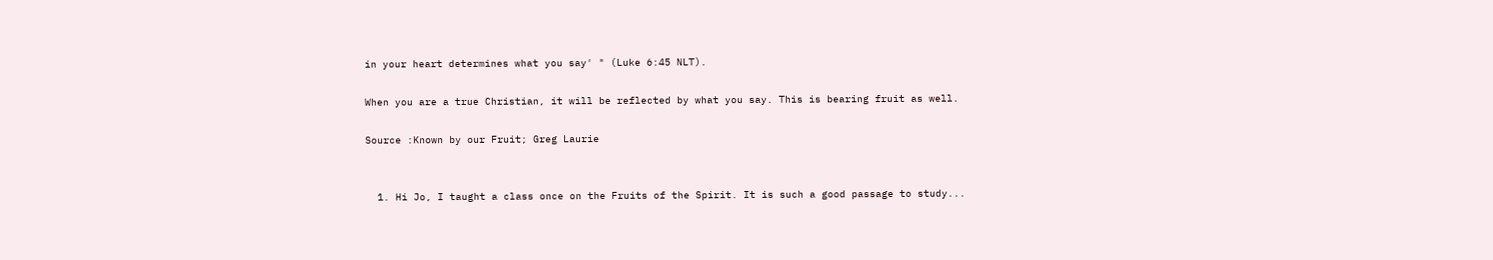in your heart determines what you say' " (Luke 6:45 NLT).

When you are a true Christian, it will be reflected by what you say. This is bearing fruit as well.

Source :Known by our Fruit; Greg Laurie


  1. Hi Jo, I taught a class once on the Fruits of the Spirit. It is such a good passage to study...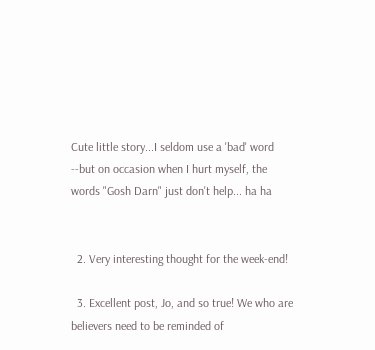Cute little story...I seldom use a 'bad' word --but on occasion when I hurt myself, the words "Gosh Darn" just don't help... ha ha


  2. Very interesting thought for the week-end!

  3. Excellent post, Jo, and so true! We who are believers need to be reminded of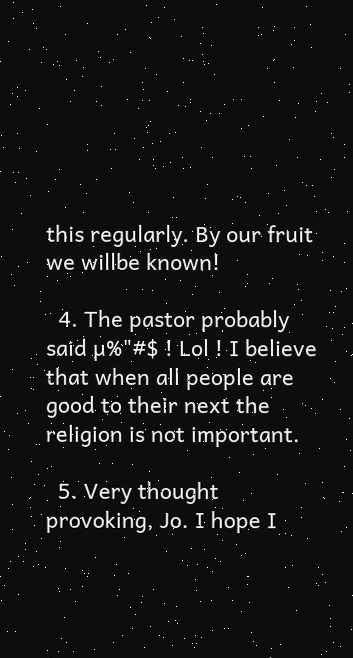this regularly. By our fruit we willbe known!

  4. The pastor probably said µ%"#$ ! Lol ! I believe that when all people are good to their next the religion is not important.

  5. Very thought provoking, Jo. I hope I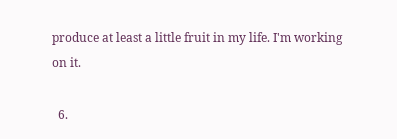produce at least a little fruit in my life. I'm working on it.

  6.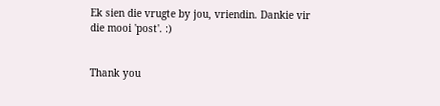Ek sien die vrugte by jou, vriendin. Dankie vir die mooi 'post'. :)


Thank you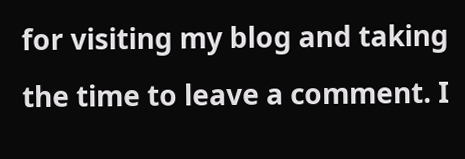for visiting my blog and taking the time to leave a comment. I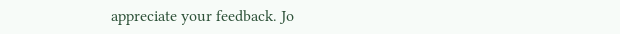appreciate your feedback. Jo